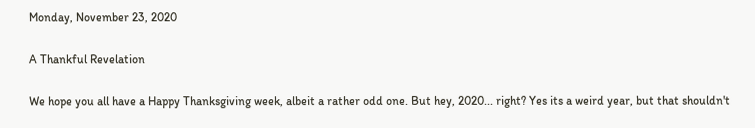Monday, November 23, 2020

A Thankful Revelation

We hope you all have a Happy Thanksgiving week, albeit a rather odd one. But hey, 2020... right? Yes its a weird year, but that shouldn't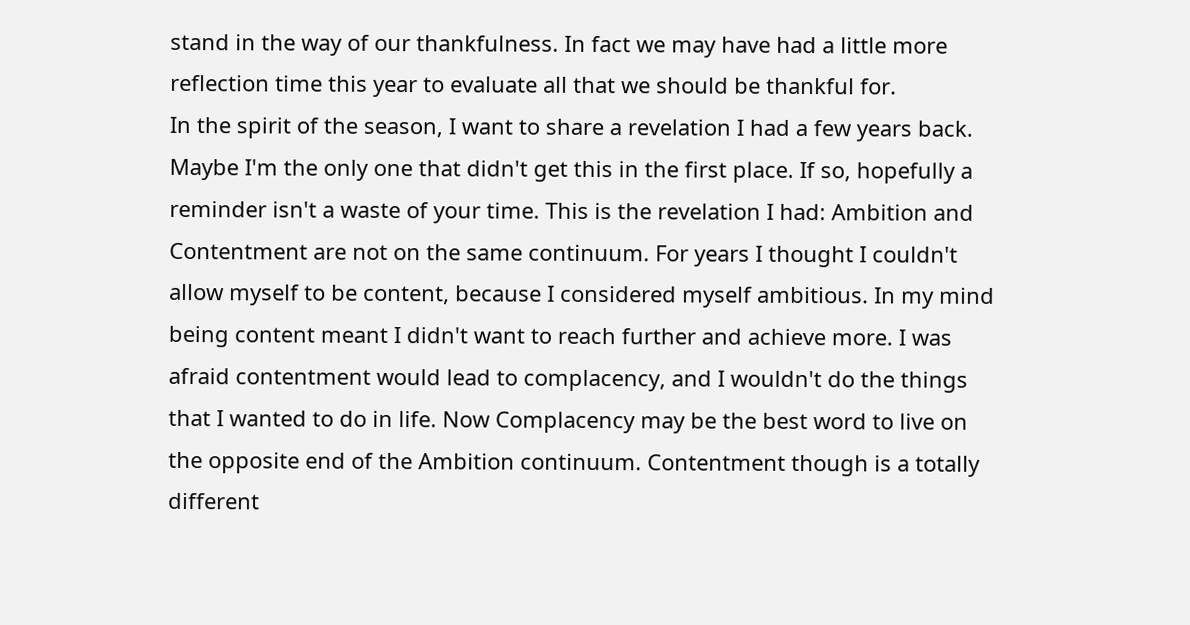stand in the way of our thankfulness. In fact we may have had a little more reflection time this year to evaluate all that we should be thankful for.
In the spirit of the season, I want to share a revelation I had a few years back. Maybe I'm the only one that didn't get this in the first place. If so, hopefully a reminder isn't a waste of your time. This is the revelation I had: Ambition and Contentment are not on the same continuum. For years I thought I couldn't allow myself to be content, because I considered myself ambitious. In my mind being content meant I didn't want to reach further and achieve more. I was afraid contentment would lead to complacency, and I wouldn't do the things that I wanted to do in life. Now Complacency may be the best word to live on the opposite end of the Ambition continuum. Contentment though is a totally different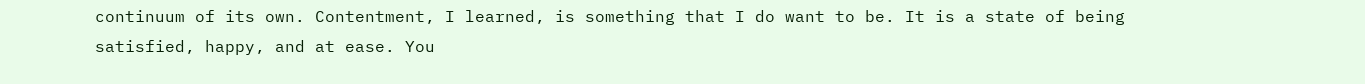continuum of its own. Contentment, I learned, is something that I do want to be. It is a state of being satisfied, happy, and at ease. You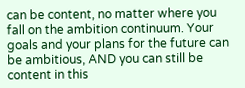can be content, no matter where you fall on the ambition continuum. Your goals and your plans for the future can be ambitious, AND you can still be content in this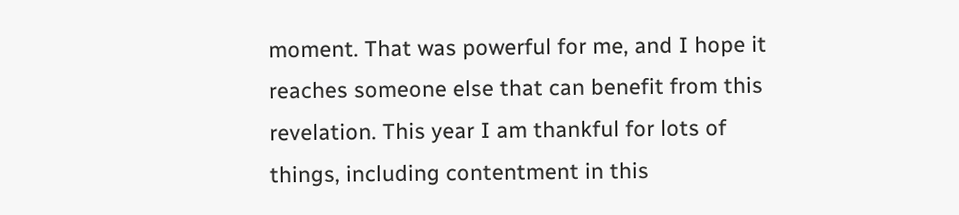moment. That was powerful for me, and I hope it reaches someone else that can benefit from this revelation. This year I am thankful for lots of things, including contentment in this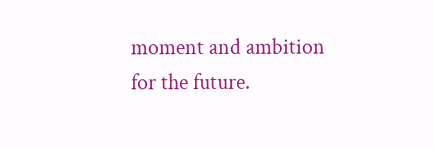moment and ambition for the future.